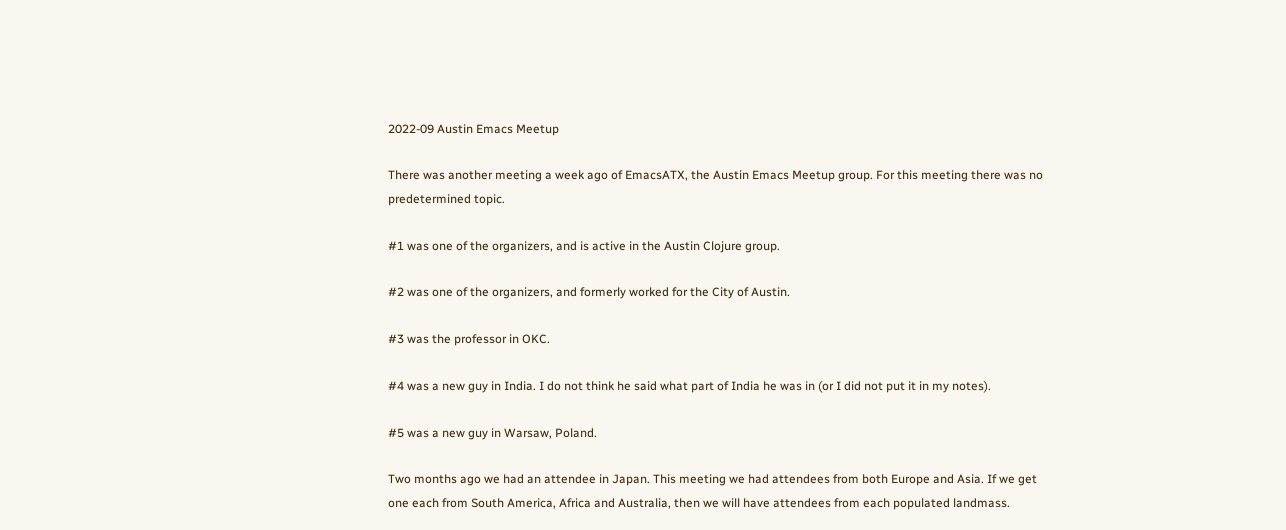2022-09 Austin Emacs Meetup

There was another meeting a week ago of EmacsATX, the Austin Emacs Meetup group. For this meeting there was no predetermined topic.

#1 was one of the organizers, and is active in the Austin Clojure group.

#2 was one of the organizers, and formerly worked for the City of Austin.

#3 was the professor in OKC.

#4 was a new guy in India. I do not think he said what part of India he was in (or I did not put it in my notes).

#5 was a new guy in Warsaw, Poland.

Two months ago we had an attendee in Japan. This meeting we had attendees from both Europe and Asia. If we get one each from South America, Africa and Australia, then we will have attendees from each populated landmass.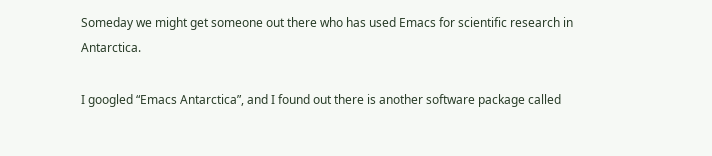Someday we might get someone out there who has used Emacs for scientific research in Antarctica.

I googled “Emacs Antarctica”, and I found out there is another software package called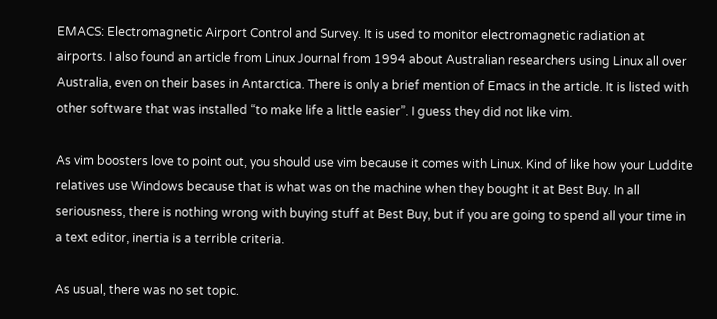EMACS: Electromagnetic Airport Control and Survey. It is used to monitor electromagnetic radiation at airports. I also found an article from Linux Journal from 1994 about Australian researchers using Linux all over Australia, even on their bases in Antarctica. There is only a brief mention of Emacs in the article. It is listed with other software that was installed “to make life a little easier”. I guess they did not like vim.

As vim boosters love to point out, you should use vim because it comes with Linux. Kind of like how your Luddite relatives use Windows because that is what was on the machine when they bought it at Best Buy. In all seriousness, there is nothing wrong with buying stuff at Best Buy, but if you are going to spend all your time in a text editor, inertia is a terrible criteria.

As usual, there was no set topic.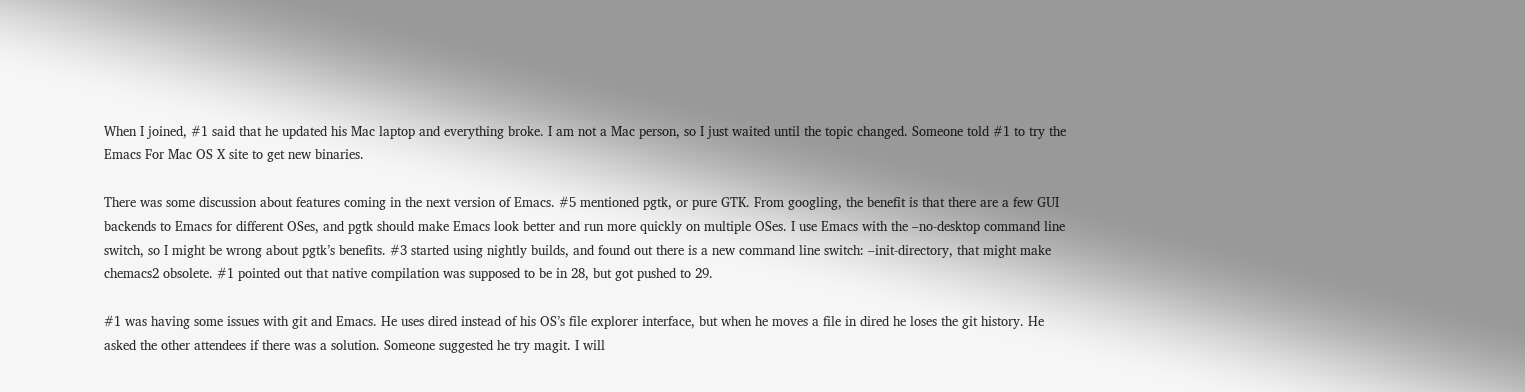When I joined, #1 said that he updated his Mac laptop and everything broke. I am not a Mac person, so I just waited until the topic changed. Someone told #1 to try the Emacs For Mac OS X site to get new binaries.

There was some discussion about features coming in the next version of Emacs. #5 mentioned pgtk, or pure GTK. From googling, the benefit is that there are a few GUI backends to Emacs for different OSes, and pgtk should make Emacs look better and run more quickly on multiple OSes. I use Emacs with the –no-desktop command line switch, so I might be wrong about pgtk’s benefits. #3 started using nightly builds, and found out there is a new command line switch: –init-directory, that might make chemacs2 obsolete. #1 pointed out that native compilation was supposed to be in 28, but got pushed to 29.

#1 was having some issues with git and Emacs. He uses dired instead of his OS’s file explorer interface, but when he moves a file in dired he loses the git history. He asked the other attendees if there was a solution. Someone suggested he try magit. I will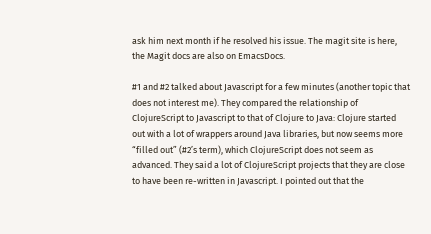ask him next month if he resolved his issue. The magit site is here, the Magit docs are also on EmacsDocs.

#1 and #2 talked about Javascript for a few minutes (another topic that does not interest me). They compared the relationship of ClojureScript to Javascript to that of Clojure to Java: Clojure started out with a lot of wrappers around Java libraries, but now seems more “filled out” (#2’s term), which ClojureScript does not seem as advanced. They said a lot of ClojureScript projects that they are close to have been re-written in Javascript. I pointed out that the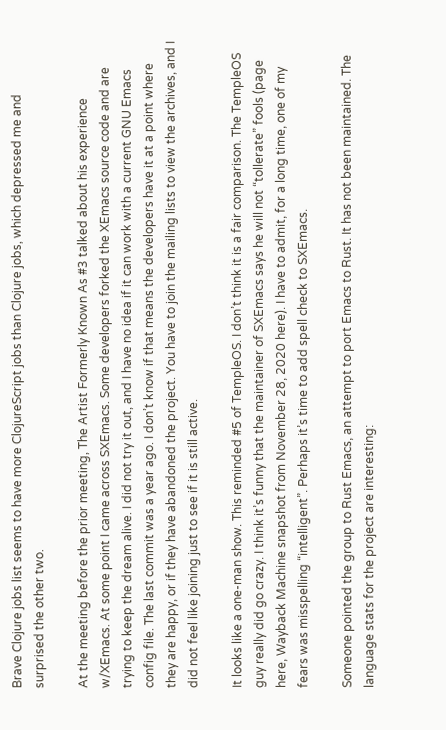Brave Clojure jobs list seems to have more ClojureScript jobs than Clojure jobs, which depressed me and surprised the other two.

At the meeting before the prior meeting, The Artist Formerly Known As #3 talked about his experience w/XEmacs. At some point I came across SXEmacs. Some developers forked the XEmacs source code and are trying to keep the dream alive. I did not try it out, and I have no idea if it can work with a current GNU Emacs config file. The last commit was a year ago. I don’t know if that means the developers have it at a point where they are happy, or if they have abandoned the project. You have to join the mailing lists to view the archives, and I did not feel like joining just to see if it is still active.

It looks like a one-man show. This reminded #5 of TempleOS. I don’t think it is a fair comparison. The TempleOS guy really did go crazy. I think it’s funny that the maintainer of SXEmacs says he will not “tollerate” fools (page here, Wayback Machine snapshot from November 28, 2020 here). I have to admit, for a long time, one of my fears was misspelling “intelligent”. Perhaps it’s time to add spell check to SXEmacs.

Someone pointed the group to Rust Emacs, an attempt to port Emacs to Rust. It has not been maintained. The language stats for the project are interesting: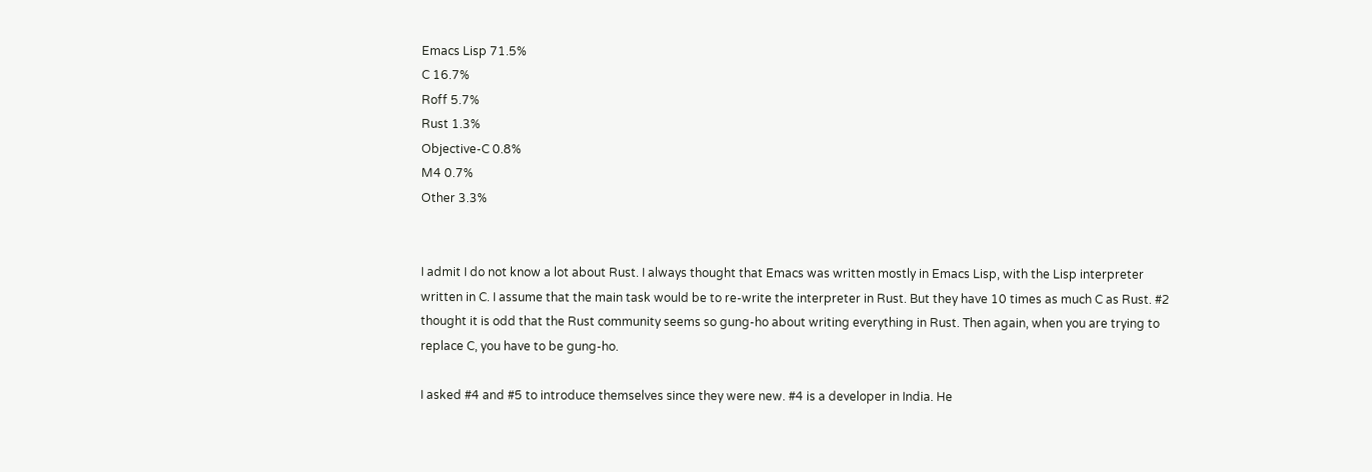Emacs Lisp 71.5%
C 16.7%
Roff 5.7%
Rust 1.3%
Objective-C 0.8%
M4 0.7%
Other 3.3%


I admit I do not know a lot about Rust. I always thought that Emacs was written mostly in Emacs Lisp, with the Lisp interpreter written in C. I assume that the main task would be to re-write the interpreter in Rust. But they have 10 times as much C as Rust. #2 thought it is odd that the Rust community seems so gung-ho about writing everything in Rust. Then again, when you are trying to replace C, you have to be gung-ho.

I asked #4 and #5 to introduce themselves since they were new. #4 is a developer in India. He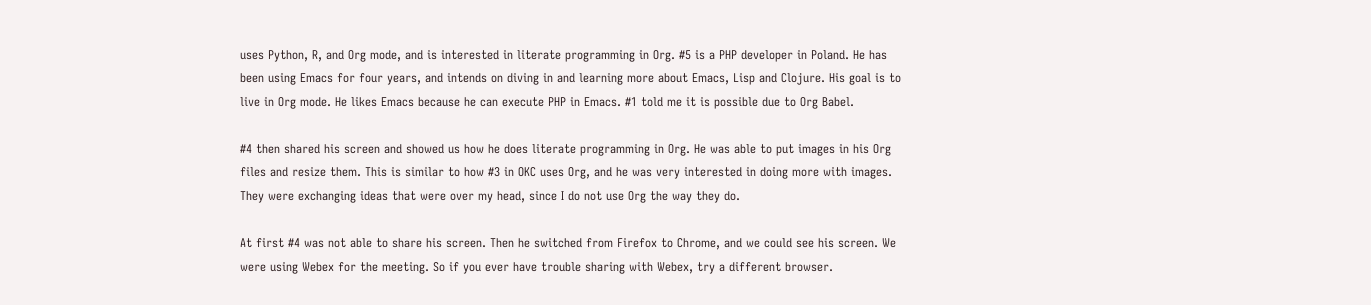uses Python, R, and Org mode, and is interested in literate programming in Org. #5 is a PHP developer in Poland. He has been using Emacs for four years, and intends on diving in and learning more about Emacs, Lisp and Clojure. His goal is to live in Org mode. He likes Emacs because he can execute PHP in Emacs. #1 told me it is possible due to Org Babel.

#4 then shared his screen and showed us how he does literate programming in Org. He was able to put images in his Org files and resize them. This is similar to how #3 in OKC uses Org, and he was very interested in doing more with images. They were exchanging ideas that were over my head, since I do not use Org the way they do.

At first #4 was not able to share his screen. Then he switched from Firefox to Chrome, and we could see his screen. We were using Webex for the meeting. So if you ever have trouble sharing with Webex, try a different browser.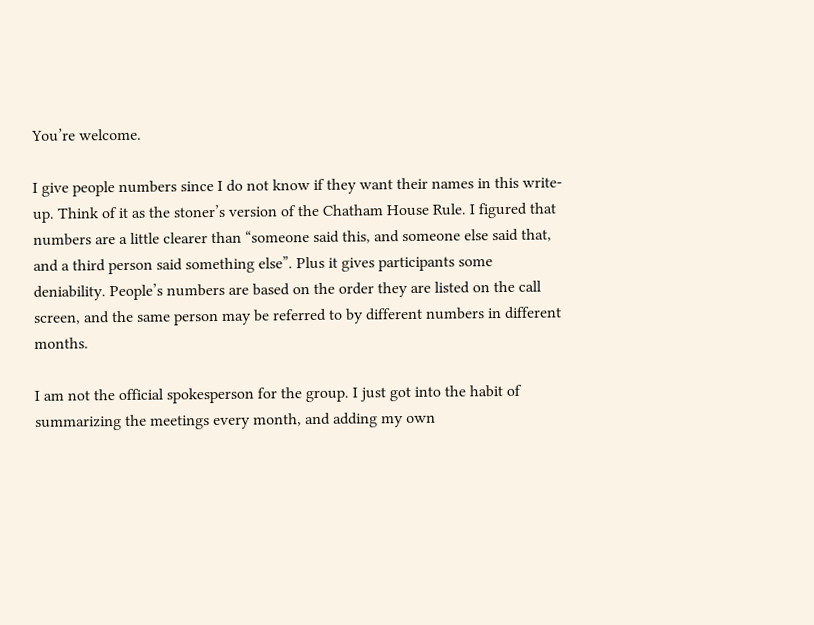You’re welcome.

I give people numbers since I do not know if they want their names in this write-up. Think of it as the stoner’s version of the Chatham House Rule. I figured that numbers are a little clearer than “someone said this, and someone else said that, and a third person said something else”. Plus it gives participants some deniability. People’s numbers are based on the order they are listed on the call screen, and the same person may be referred to by different numbers in different months.

I am not the official spokesperson for the group. I just got into the habit of summarizing the meetings every month, and adding my own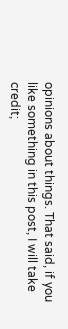opinions about things. That said, if you like something in this post, I will take credit;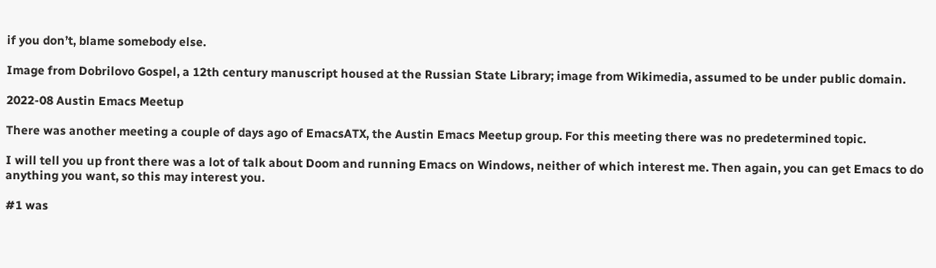if you don’t, blame somebody else.

Image from Dobrilovo Gospel, a 12th century manuscript housed at the Russian State Library; image from Wikimedia, assumed to be under public domain.

2022-08 Austin Emacs Meetup

There was another meeting a couple of days ago of EmacsATX, the Austin Emacs Meetup group. For this meeting there was no predetermined topic.

I will tell you up front there was a lot of talk about Doom and running Emacs on Windows, neither of which interest me. Then again, you can get Emacs to do anything you want, so this may interest you.

#1 was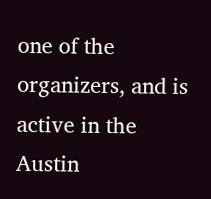one of the organizers, and is active in the Austin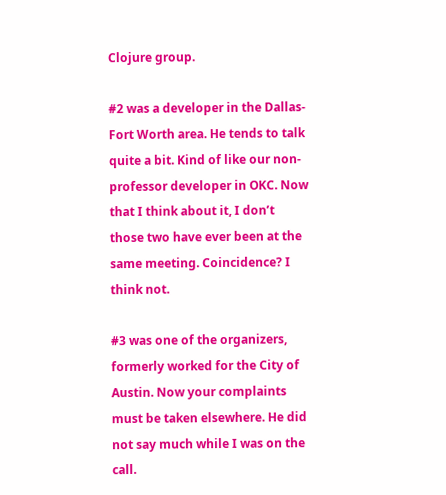Clojure group.

#2 was a developer in the Dallas-Fort Worth area. He tends to talk quite a bit. Kind of like our non-professor developer in OKC. Now that I think about it, I don’t those two have ever been at the same meeting. Coincidence? I think not.

#3 was one of the organizers, formerly worked for the City of Austin. Now your complaints must be taken elsewhere. He did not say much while I was on the call.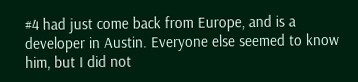#4 had just come back from Europe, and is a developer in Austin. Everyone else seemed to know him, but I did not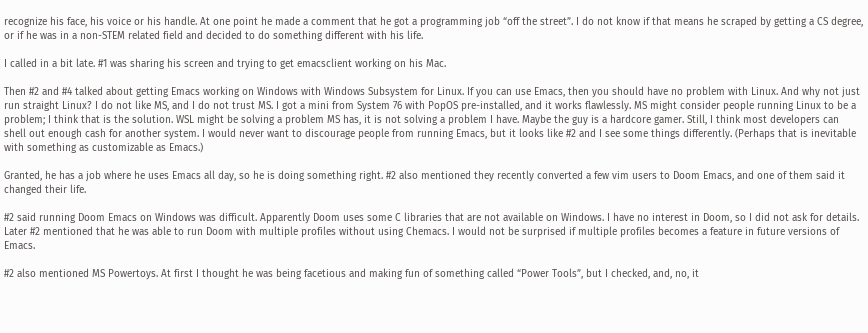recognize his face, his voice or his handle. At one point he made a comment that he got a programming job “off the street”. I do not know if that means he scraped by getting a CS degree, or if he was in a non-STEM related field and decided to do something different with his life.

I called in a bit late. #1 was sharing his screen and trying to get emacsclient working on his Mac.

Then #2 and #4 talked about getting Emacs working on Windows with Windows Subsystem for Linux. If you can use Emacs, then you should have no problem with Linux. And why not just run straight Linux? I do not like MS, and I do not trust MS. I got a mini from System 76 with PopOS pre-installed, and it works flawlessly. MS might consider people running Linux to be a problem; I think that is the solution. WSL might be solving a problem MS has, it is not solving a problem I have. Maybe the guy is a hardcore gamer. Still, I think most developers can shell out enough cash for another system. I would never want to discourage people from running Emacs, but it looks like #2 and I see some things differently. (Perhaps that is inevitable with something as customizable as Emacs.)

Granted, he has a job where he uses Emacs all day, so he is doing something right. #2 also mentioned they recently converted a few vim users to Doom Emacs, and one of them said it changed their life.

#2 said running Doom Emacs on Windows was difficult. Apparently Doom uses some C libraries that are not available on Windows. I have no interest in Doom, so I did not ask for details. Later #2 mentioned that he was able to run Doom with multiple profiles without using Chemacs. I would not be surprised if multiple profiles becomes a feature in future versions of Emacs.

#2 also mentioned MS Powertoys. At first I thought he was being facetious and making fun of something called “Power Tools”, but I checked, and, no, it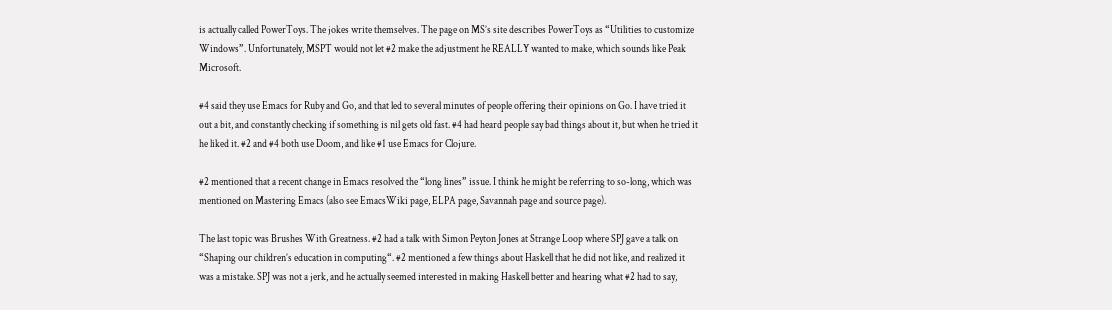is actually called PowerToys. The jokes write themselves. The page on MS’s site describes PowerToys as “Utilities to customize Windows”. Unfortunately, MSPT would not let #2 make the adjustment he REALLY wanted to make, which sounds like Peak Microsoft.

#4 said they use Emacs for Ruby and Go, and that led to several minutes of people offering their opinions on Go. I have tried it out a bit, and constantly checking if something is nil gets old fast. #4 had heard people say bad things about it, but when he tried it he liked it. #2 and #4 both use Doom, and like #1 use Emacs for Clojure.

#2 mentioned that a recent change in Emacs resolved the “long lines” issue. I think he might be referring to so-long, which was mentioned on Mastering Emacs (also see EmacsWiki page, ELPA page, Savannah page and source page).

The last topic was Brushes With Greatness. #2 had a talk with Simon Peyton Jones at Strange Loop where SPJ gave a talk on “Shaping our children’s education in computing“. #2 mentioned a few things about Haskell that he did not like, and realized it was a mistake. SPJ was not a jerk, and he actually seemed interested in making Haskell better and hearing what #2 had to say,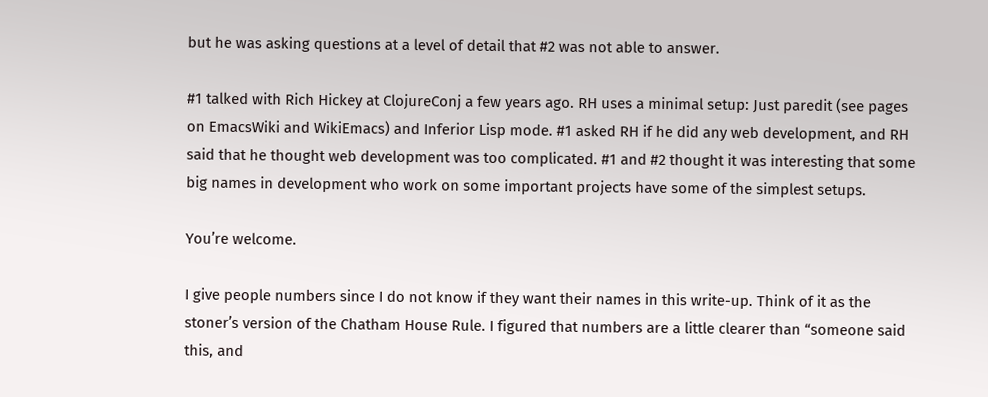but he was asking questions at a level of detail that #2 was not able to answer.

#1 talked with Rich Hickey at ClojureConj a few years ago. RH uses a minimal setup: Just paredit (see pages on EmacsWiki and WikiEmacs) and Inferior Lisp mode. #1 asked RH if he did any web development, and RH said that he thought web development was too complicated. #1 and #2 thought it was interesting that some big names in development who work on some important projects have some of the simplest setups.

You’re welcome.

I give people numbers since I do not know if they want their names in this write-up. Think of it as the stoner’s version of the Chatham House Rule. I figured that numbers are a little clearer than “someone said this, and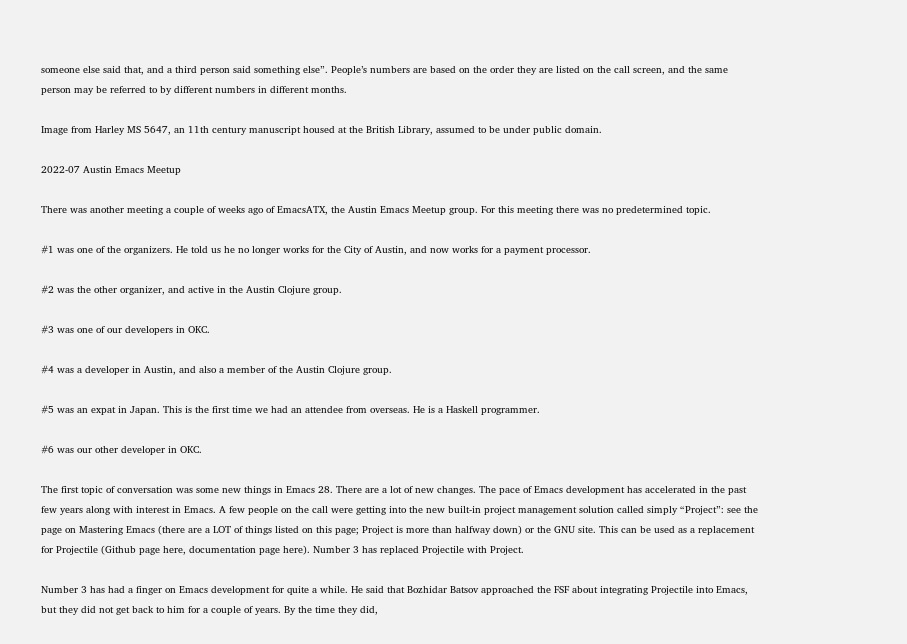someone else said that, and a third person said something else”. People’s numbers are based on the order they are listed on the call screen, and the same person may be referred to by different numbers in different months.

Image from Harley MS 5647, an 11th century manuscript housed at the British Library, assumed to be under public domain.

2022-07 Austin Emacs Meetup

There was another meeting a couple of weeks ago of EmacsATX, the Austin Emacs Meetup group. For this meeting there was no predetermined topic.

#1 was one of the organizers. He told us he no longer works for the City of Austin, and now works for a payment processor.

#2 was the other organizer, and active in the Austin Clojure group.

#3 was one of our developers in OKC.

#4 was a developer in Austin, and also a member of the Austin Clojure group.

#5 was an expat in Japan. This is the first time we had an attendee from overseas. He is a Haskell programmer.

#6 was our other developer in OKC.

The first topic of conversation was some new things in Emacs 28. There are a lot of new changes. The pace of Emacs development has accelerated in the past few years along with interest in Emacs. A few people on the call were getting into the new built-in project management solution called simply “Project”: see the page on Mastering Emacs (there are a LOT of things listed on this page; Project is more than halfway down) or the GNU site. This can be used as a replacement for Projectile (Github page here, documentation page here). Number 3 has replaced Projectile with Project.

Number 3 has had a finger on Emacs development for quite a while. He said that Bozhidar Batsov approached the FSF about integrating Projectile into Emacs, but they did not get back to him for a couple of years. By the time they did,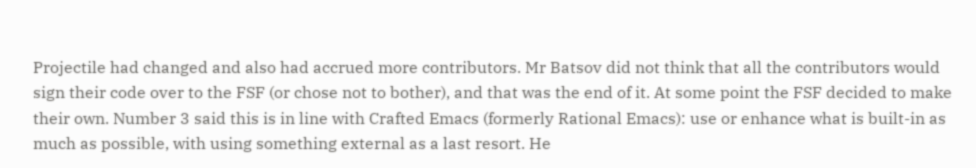Projectile had changed and also had accrued more contributors. Mr Batsov did not think that all the contributors would sign their code over to the FSF (or chose not to bother), and that was the end of it. At some point the FSF decided to make their own. Number 3 said this is in line with Crafted Emacs (formerly Rational Emacs): use or enhance what is built-in as much as possible, with using something external as a last resort. He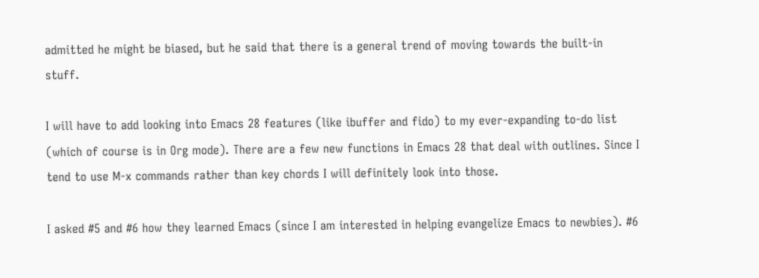admitted he might be biased, but he said that there is a general trend of moving towards the built-in stuff.

I will have to add looking into Emacs 28 features (like ibuffer and fido) to my ever-expanding to-do list (which of course is in Org mode). There are a few new functions in Emacs 28 that deal with outlines. Since I tend to use M-x commands rather than key chords I will definitely look into those.

I asked #5 and #6 how they learned Emacs (since I am interested in helping evangelize Emacs to newbies). #6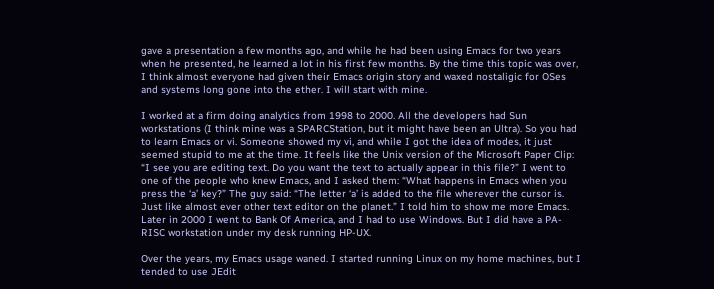gave a presentation a few months ago, and while he had been using Emacs for two years when he presented, he learned a lot in his first few months. By the time this topic was over, I think almost everyone had given their Emacs origin story and waxed nostaligic for OSes and systems long gone into the ether. I will start with mine.

I worked at a firm doing analytics from 1998 to 2000. All the developers had Sun workstations (I think mine was a SPARCStation, but it might have been an Ultra). So you had to learn Emacs or vi. Someone showed my vi, and while I got the idea of modes, it just seemed stupid to me at the time. It feels like the Unix version of the Microsoft Paper Clip: “I see you are editing text. Do you want the text to actually appear in this file?” I went to one of the people who knew Emacs, and I asked them: “What happens in Emacs when you press the ‘a’ key?” The guy said: “The letter ‘a’ is added to the file wherever the cursor is. Just like almost ever other text editor on the planet.” I told him to show me more Emacs. Later in 2000 I went to Bank Of America, and I had to use Windows. But I did have a PA-RISC workstation under my desk running HP-UX.

Over the years, my Emacs usage waned. I started running Linux on my home machines, but I tended to use JEdit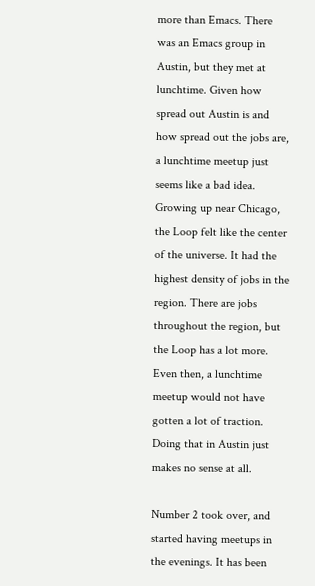more than Emacs. There was an Emacs group in Austin, but they met at lunchtime. Given how spread out Austin is and how spread out the jobs are, a lunchtime meetup just seems like a bad idea. Growing up near Chicago, the Loop felt like the center of the universe. It had the highest density of jobs in the region. There are jobs throughout the region, but the Loop has a lot more. Even then, a lunchtime meetup would not have gotten a lot of traction. Doing that in Austin just makes no sense at all.

Number 2 took over, and started having meetups in the evenings. It has been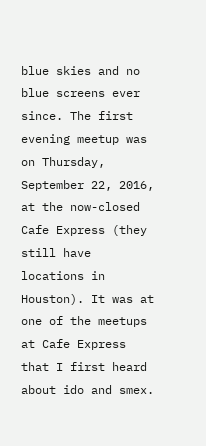blue skies and no blue screens ever since. The first evening meetup was on Thursday, September 22, 2016, at the now-closed Cafe Express (they still have locations in Houston). It was at one of the meetups at Cafe Express that I first heard about ido and smex.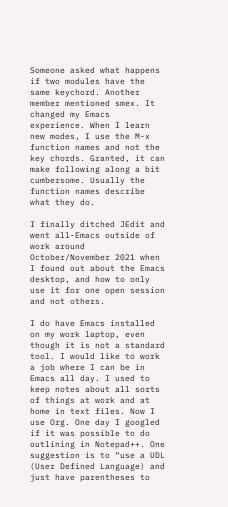Someone asked what happens if two modules have the same keychord. Another member mentioned smex. It changed my Emacs experience. When I learn new modes, I use the M-x function names and not the key chords. Granted, it can make following along a bit cumbersome. Usually the function names describe what they do.

I finally ditched JEdit and went all-Emacs outside of work around October/November 2021 when I found out about the Emacs desktop, and how to only use it for one open session and not others.

I do have Emacs installed on my work laptop, even though it is not a standard tool. I would like to work a job where I can be in Emacs all day. I used to keep notes about all sorts of things at work and at home in text files. Now I use Org. One day I googled if it was possible to do outlining in Notepad++. One suggestion is to “use a UDL (User Defined Language) and just have parentheses to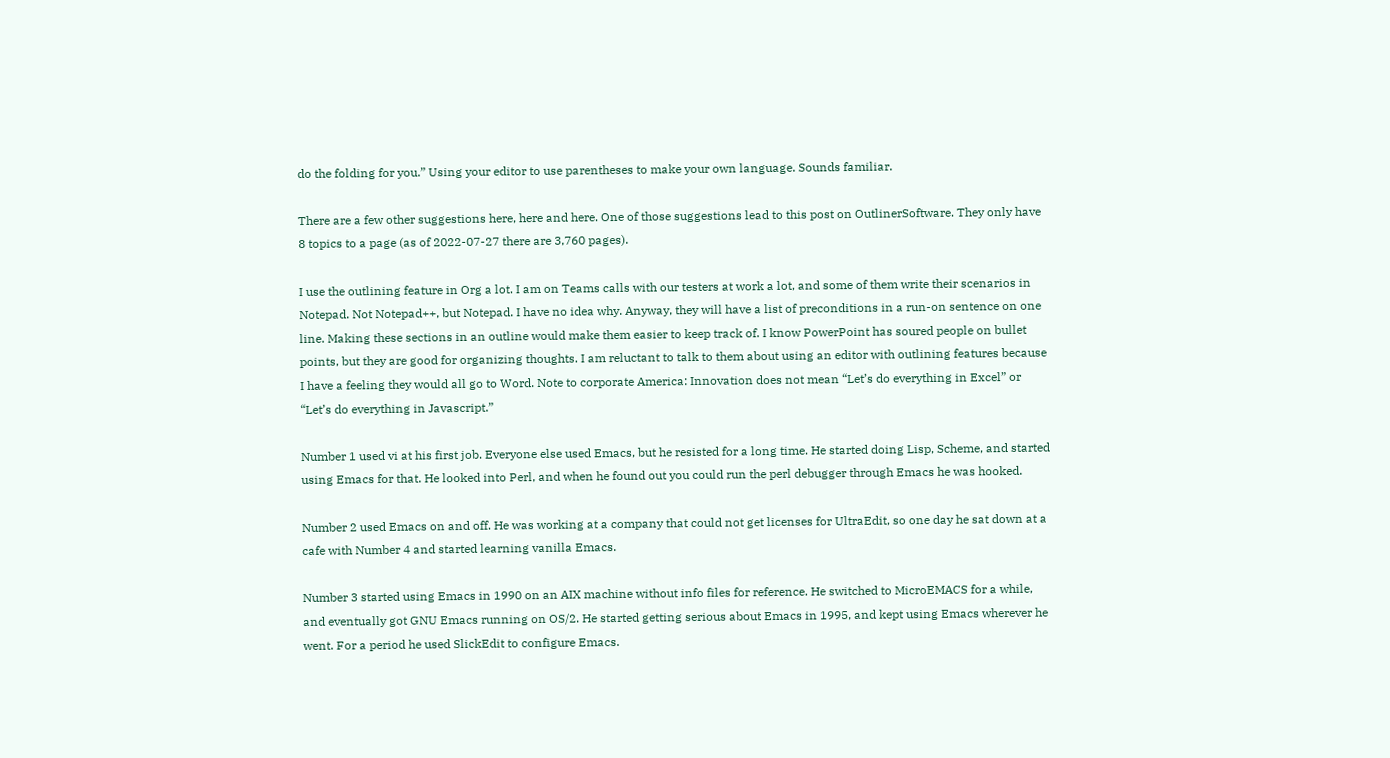do the folding for you.” Using your editor to use parentheses to make your own language. Sounds familiar.

There are a few other suggestions here, here and here. One of those suggestions lead to this post on OutlinerSoftware. They only have 8 topics to a page (as of 2022-07-27 there are 3,760 pages).

I use the outlining feature in Org a lot. I am on Teams calls with our testers at work a lot, and some of them write their scenarios in Notepad. Not Notepad++, but Notepad. I have no idea why. Anyway, they will have a list of preconditions in a run-on sentence on one line. Making these sections in an outline would make them easier to keep track of. I know PowerPoint has soured people on bullet points, but they are good for organizing thoughts. I am reluctant to talk to them about using an editor with outlining features because I have a feeling they would all go to Word. Note to corporate America: Innovation does not mean “Let’s do everything in Excel” or “Let’s do everything in Javascript.”

Number 1 used vi at his first job. Everyone else used Emacs, but he resisted for a long time. He started doing Lisp, Scheme, and started using Emacs for that. He looked into Perl, and when he found out you could run the perl debugger through Emacs he was hooked.

Number 2 used Emacs on and off. He was working at a company that could not get licenses for UltraEdit, so one day he sat down at a cafe with Number 4 and started learning vanilla Emacs.

Number 3 started using Emacs in 1990 on an AIX machine without info files for reference. He switched to MicroEMACS for a while, and eventually got GNU Emacs running on OS/2. He started getting serious about Emacs in 1995, and kept using Emacs wherever he went. For a period he used SlickEdit to configure Emacs.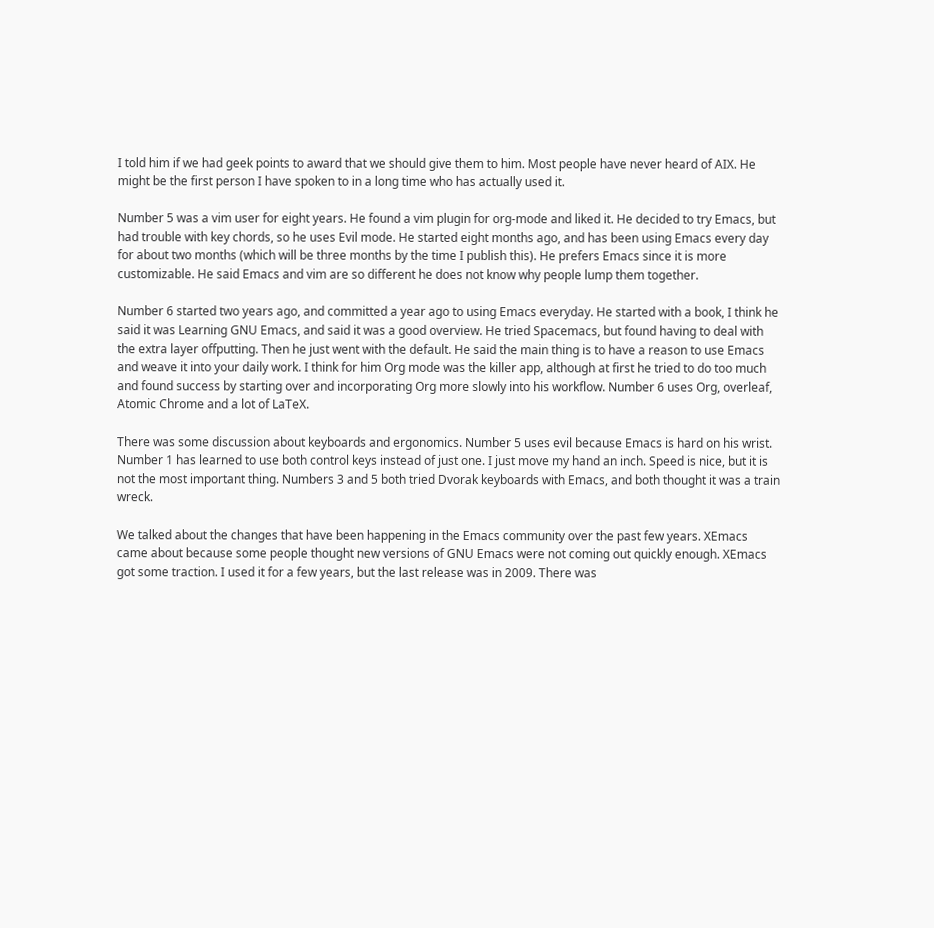I told him if we had geek points to award that we should give them to him. Most people have never heard of AIX. He might be the first person I have spoken to in a long time who has actually used it.

Number 5 was a vim user for eight years. He found a vim plugin for org-mode and liked it. He decided to try Emacs, but had trouble with key chords, so he uses Evil mode. He started eight months ago, and has been using Emacs every day for about two months (which will be three months by the time I publish this). He prefers Emacs since it is more customizable. He said Emacs and vim are so different he does not know why people lump them together.

Number 6 started two years ago, and committed a year ago to using Emacs everyday. He started with a book, I think he said it was Learning GNU Emacs, and said it was a good overview. He tried Spacemacs, but found having to deal with the extra layer offputting. Then he just went with the default. He said the main thing is to have a reason to use Emacs and weave it into your daily work. I think for him Org mode was the killer app, although at first he tried to do too much and found success by starting over and incorporating Org more slowly into his workflow. Number 6 uses Org, overleaf, Atomic Chrome and a lot of LaTeX.

There was some discussion about keyboards and ergonomics. Number 5 uses evil because Emacs is hard on his wrist. Number 1 has learned to use both control keys instead of just one. I just move my hand an inch. Speed is nice, but it is not the most important thing. Numbers 3 and 5 both tried Dvorak keyboards with Emacs, and both thought it was a train wreck.

We talked about the changes that have been happening in the Emacs community over the past few years. XEmacs came about because some people thought new versions of GNU Emacs were not coming out quickly enough. XEmacs got some traction. I used it for a few years, but the last release was in 2009. There was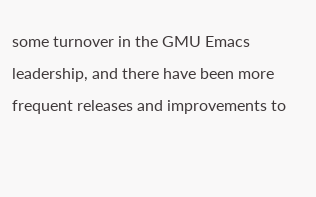some turnover in the GMU Emacs leadership, and there have been more frequent releases and improvements to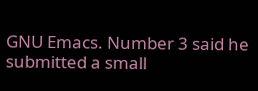GNU Emacs. Number 3 said he submitted a small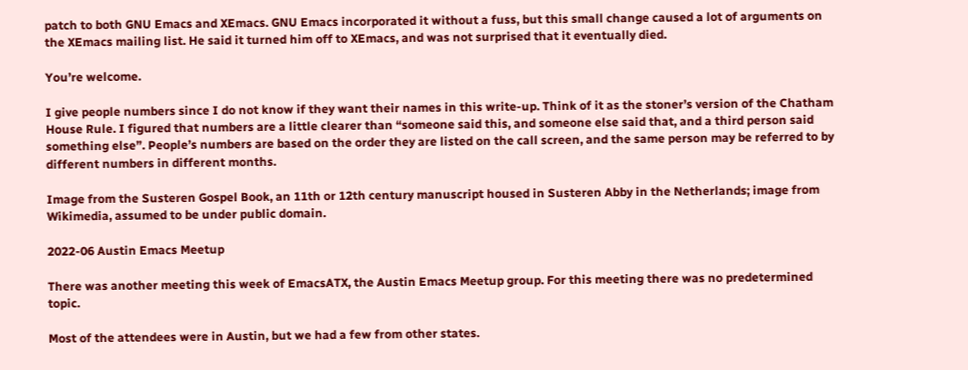patch to both GNU Emacs and XEmacs. GNU Emacs incorporated it without a fuss, but this small change caused a lot of arguments on the XEmacs mailing list. He said it turned him off to XEmacs, and was not surprised that it eventually died.

You’re welcome.

I give people numbers since I do not know if they want their names in this write-up. Think of it as the stoner’s version of the Chatham House Rule. I figured that numbers are a little clearer than “someone said this, and someone else said that, and a third person said something else”. People’s numbers are based on the order they are listed on the call screen, and the same person may be referred to by different numbers in different months.

Image from the Susteren Gospel Book, an 11th or 12th century manuscript housed in Susteren Abby in the Netherlands; image from Wikimedia, assumed to be under public domain.

2022-06 Austin Emacs Meetup

There was another meeting this week of EmacsATX, the Austin Emacs Meetup group. For this meeting there was no predetermined topic.

Most of the attendees were in Austin, but we had a few from other states.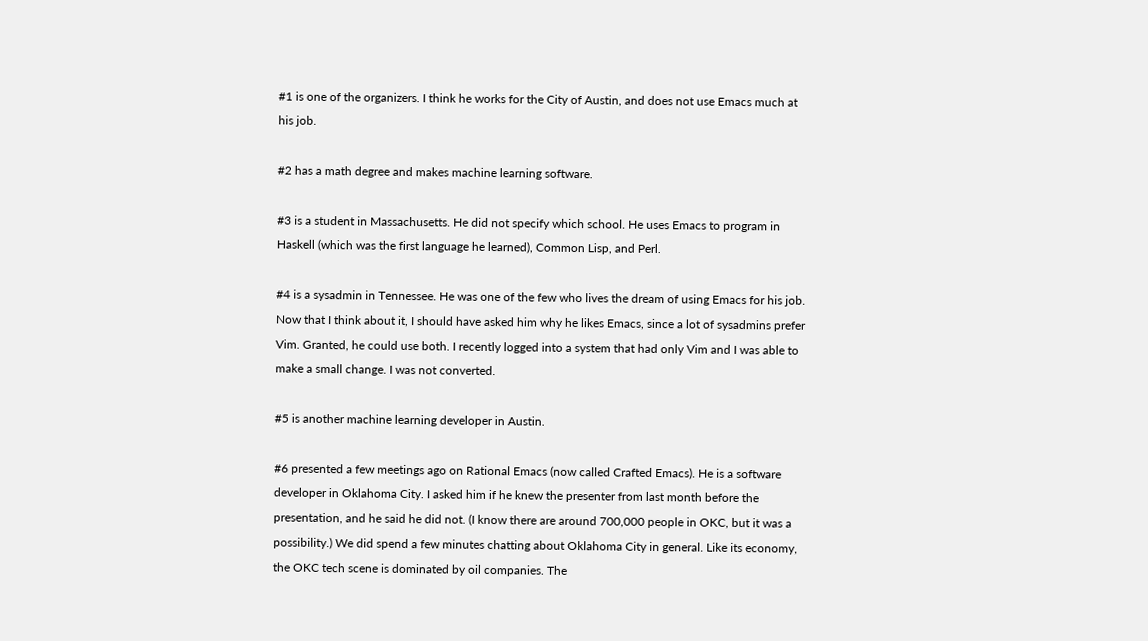#1 is one of the organizers. I think he works for the City of Austin, and does not use Emacs much at his job.

#2 has a math degree and makes machine learning software.

#3 is a student in Massachusetts. He did not specify which school. He uses Emacs to program in Haskell (which was the first language he learned), Common Lisp, and Perl.

#4 is a sysadmin in Tennessee. He was one of the few who lives the dream of using Emacs for his job. Now that I think about it, I should have asked him why he likes Emacs, since a lot of sysadmins prefer Vim. Granted, he could use both. I recently logged into a system that had only Vim and I was able to make a small change. I was not converted.

#5 is another machine learning developer in Austin.

#6 presented a few meetings ago on Rational Emacs (now called Crafted Emacs). He is a software developer in Oklahoma City. I asked him if he knew the presenter from last month before the presentation, and he said he did not. (I know there are around 700,000 people in OKC, but it was a possibility.) We did spend a few minutes chatting about Oklahoma City in general. Like its economy, the OKC tech scene is dominated by oil companies. The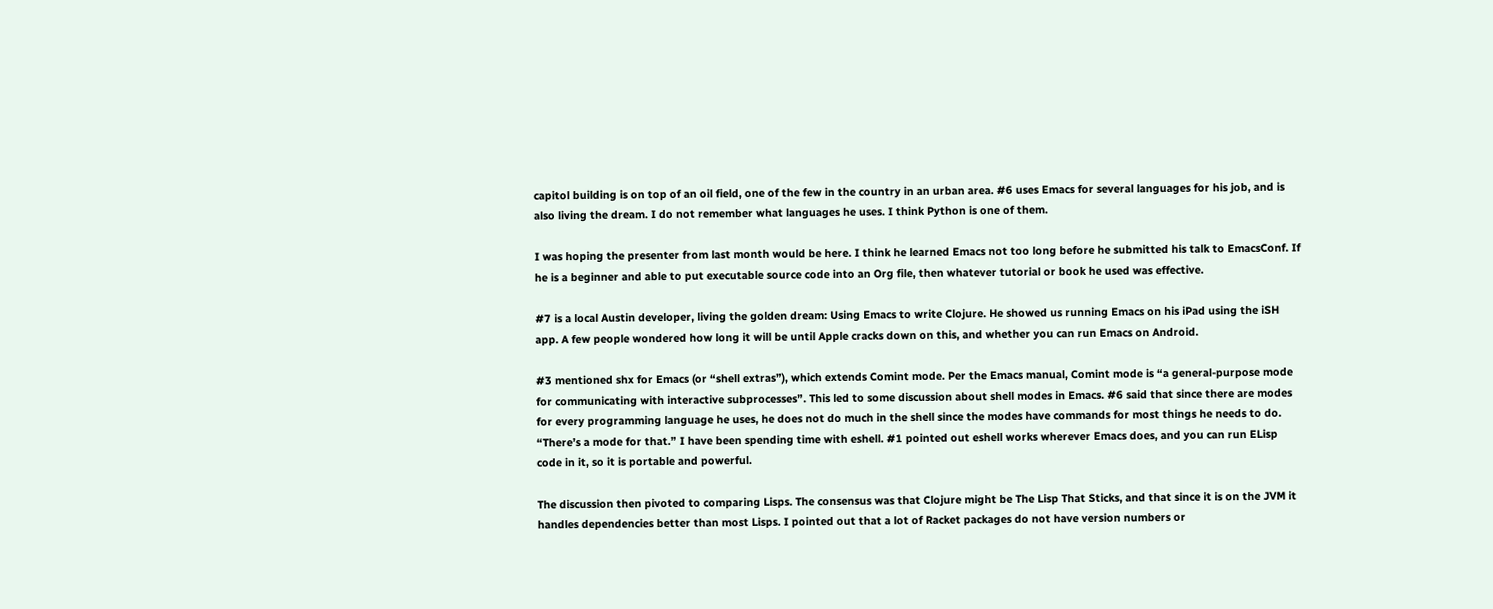capitol building is on top of an oil field, one of the few in the country in an urban area. #6 uses Emacs for several languages for his job, and is also living the dream. I do not remember what languages he uses. I think Python is one of them.

I was hoping the presenter from last month would be here. I think he learned Emacs not too long before he submitted his talk to EmacsConf. If he is a beginner and able to put executable source code into an Org file, then whatever tutorial or book he used was effective.

#7 is a local Austin developer, living the golden dream: Using Emacs to write Clojure. He showed us running Emacs on his iPad using the iSH app. A few people wondered how long it will be until Apple cracks down on this, and whether you can run Emacs on Android.

#3 mentioned shx for Emacs (or “shell extras”), which extends Comint mode. Per the Emacs manual, Comint mode is “a general-purpose mode for communicating with interactive subprocesses”. This led to some discussion about shell modes in Emacs. #6 said that since there are modes for every programming language he uses, he does not do much in the shell since the modes have commands for most things he needs to do. “There’s a mode for that.” I have been spending time with eshell. #1 pointed out eshell works wherever Emacs does, and you can run ELisp code in it, so it is portable and powerful.

The discussion then pivoted to comparing Lisps. The consensus was that Clojure might be The Lisp That Sticks, and that since it is on the JVM it handles dependencies better than most Lisps. I pointed out that a lot of Racket packages do not have version numbers or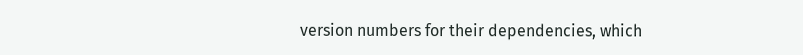version numbers for their dependencies, which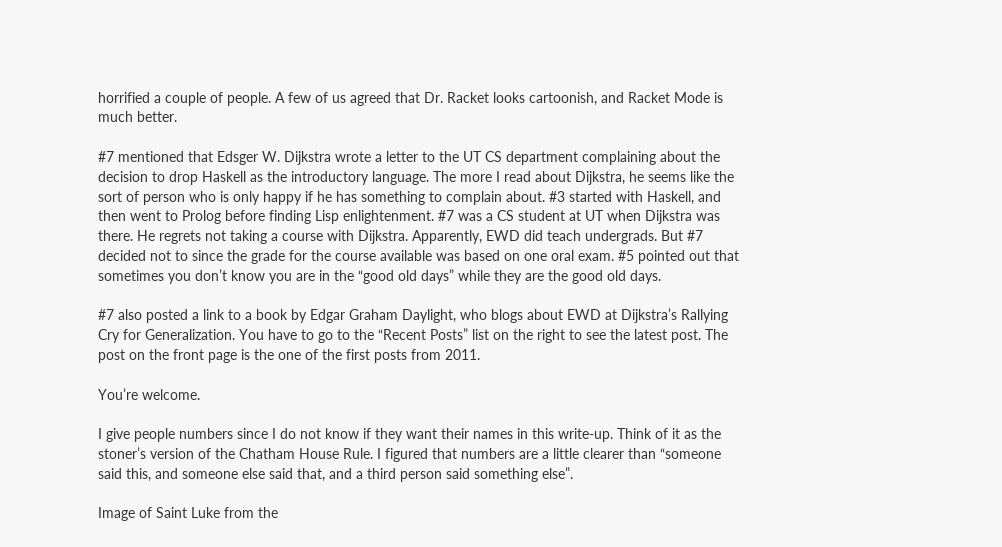horrified a couple of people. A few of us agreed that Dr. Racket looks cartoonish, and Racket Mode is much better.

#7 mentioned that Edsger W. Dijkstra wrote a letter to the UT CS department complaining about the decision to drop Haskell as the introductory language. The more I read about Dijkstra, he seems like the sort of person who is only happy if he has something to complain about. #3 started with Haskell, and then went to Prolog before finding Lisp enlightenment. #7 was a CS student at UT when Dijkstra was there. He regrets not taking a course with Dijkstra. Apparently, EWD did teach undergrads. But #7 decided not to since the grade for the course available was based on one oral exam. #5 pointed out that sometimes you don’t know you are in the “good old days” while they are the good old days.

#7 also posted a link to a book by Edgar Graham Daylight, who blogs about EWD at Dijkstra’s Rallying Cry for Generalization. You have to go to the “Recent Posts” list on the right to see the latest post. The post on the front page is the one of the first posts from 2011.

You’re welcome.

I give people numbers since I do not know if they want their names in this write-up. Think of it as the stoner’s version of the Chatham House Rule. I figured that numbers are a little clearer than “someone said this, and someone else said that, and a third person said something else”.

Image of Saint Luke from the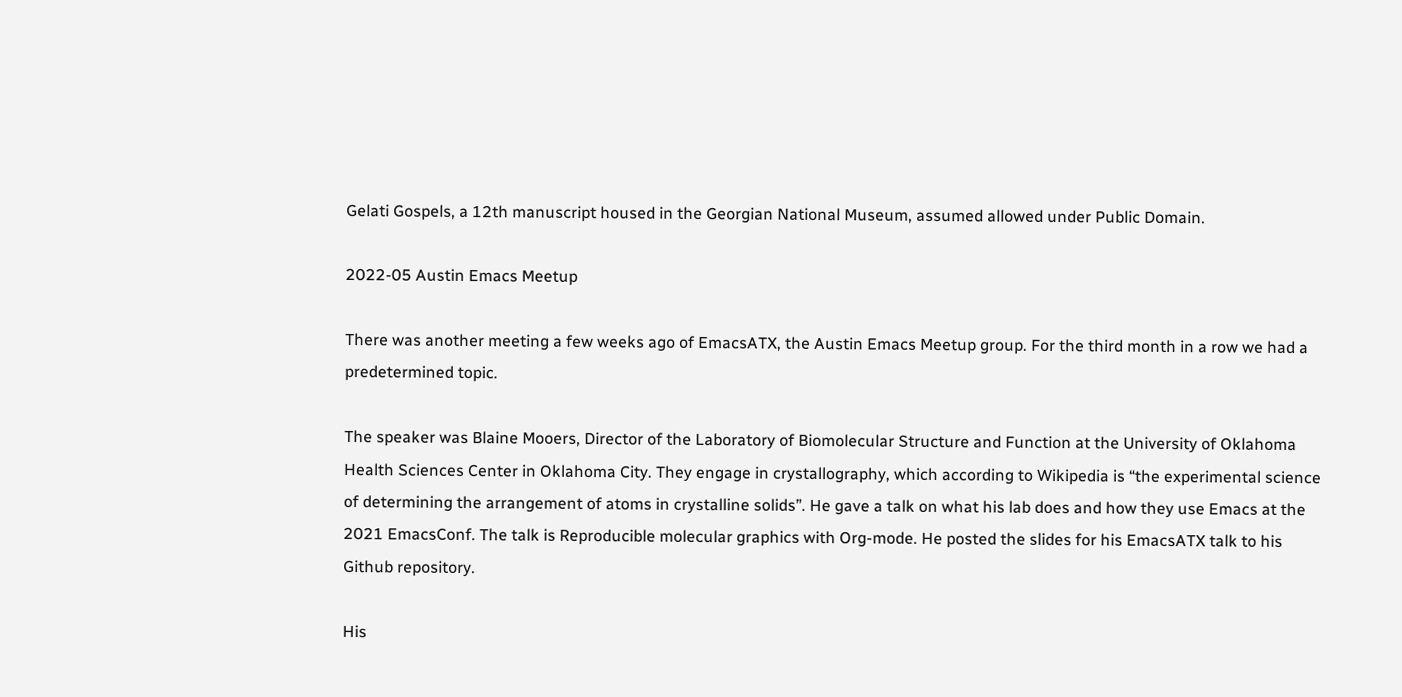Gelati Gospels, a 12th manuscript housed in the Georgian National Museum, assumed allowed under Public Domain.

2022-05 Austin Emacs Meetup

There was another meeting a few weeks ago of EmacsATX, the Austin Emacs Meetup group. For the third month in a row we had a predetermined topic.

The speaker was Blaine Mooers, Director of the Laboratory of Biomolecular Structure and Function at the University of Oklahoma Health Sciences Center in Oklahoma City. They engage in crystallography, which according to Wikipedia is “the experimental science of determining the arrangement of atoms in crystalline solids”. He gave a talk on what his lab does and how they use Emacs at the 2021 EmacsConf. The talk is Reproducible molecular graphics with Org-mode. He posted the slides for his EmacsATX talk to his Github repository.

His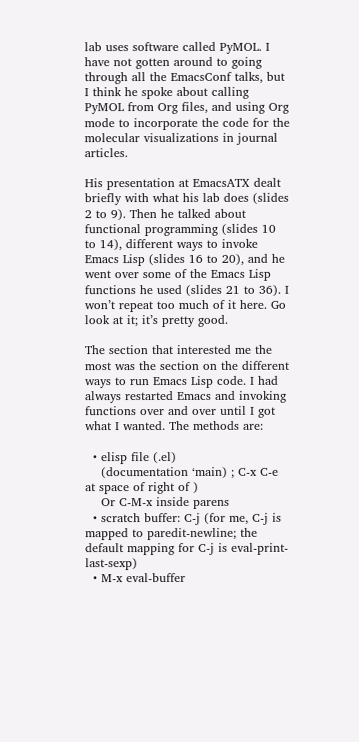lab uses software called PyMOL. I have not gotten around to going through all the EmacsConf talks, but I think he spoke about calling PyMOL from Org files, and using Org mode to incorporate the code for the molecular visualizations in journal articles.

His presentation at EmacsATX dealt briefly with what his lab does (slides 2 to 9). Then he talked about functional programming (slides 10 to 14), different ways to invoke Emacs Lisp (slides 16 to 20), and he went over some of the Emacs Lisp functions he used (slides 21 to 36). I won’t repeat too much of it here. Go look at it; it’s pretty good.

The section that interested me the most was the section on the different ways to run Emacs Lisp code. I had always restarted Emacs and invoking functions over and over until I got what I wanted. The methods are:

  • elisp file (.el)
    (documentation ‘main) ; C-x C-e at space of right of )
    Or C-M-x inside parens
  • scratch buffer: C-j (for me, C-j is mapped to paredit-newline; the default mapping for C-j is eval-print-last-sexp)
  • M-x eval-buffer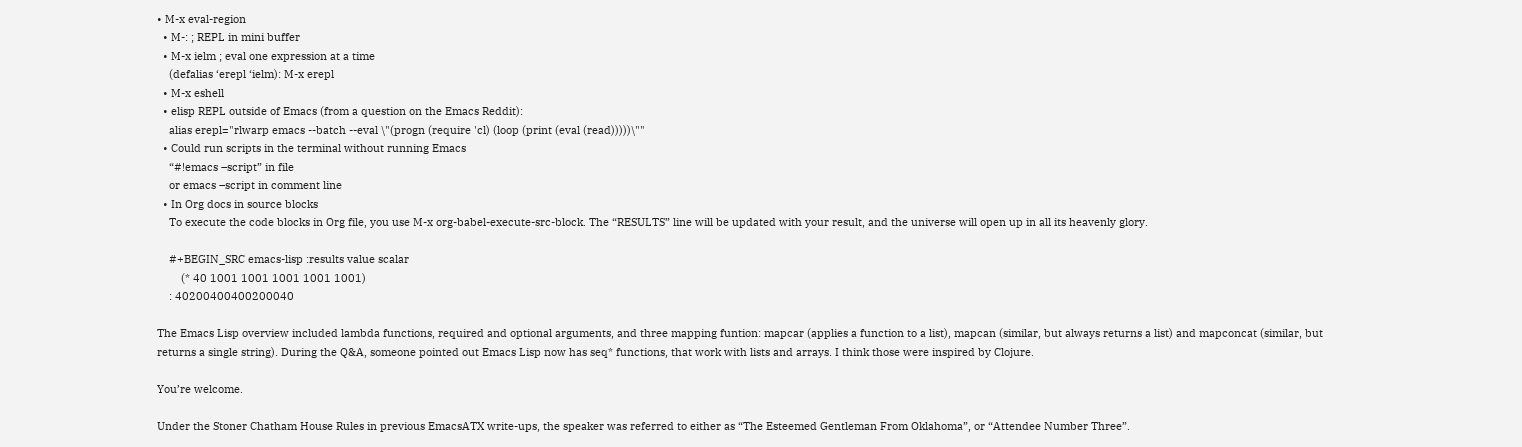• M-x eval-region
  • M-: ; REPL in mini buffer
  • M-x ielm ; eval one expression at a time
    (defalias ‘erepl ‘ielm): M-x erepl
  • M-x eshell
  • elisp REPL outside of Emacs (from a question on the Emacs Reddit):
    alias erepl="rlwarp emacs --batch --eval \"(progn (require 'cl) (loop (print (eval (read)))))\""
  • Could run scripts in the terminal without running Emacs
    “#!emacs –script” in file
    or emacs –script in comment line
  • In Org docs in source blocks
    To execute the code blocks in Org file, you use M-x org-babel-execute-src-block. The “RESULTS” line will be updated with your result, and the universe will open up in all its heavenly glory.

    #+BEGIN_SRC emacs-lisp :results value scalar
        (* 40 1001 1001 1001 1001 1001)
    : 40200400400200040

The Emacs Lisp overview included lambda functions, required and optional arguments, and three mapping funtion: mapcar (applies a function to a list), mapcan (similar, but always returns a list) and mapconcat (similar, but returns a single string). During the Q&A, someone pointed out Emacs Lisp now has seq* functions, that work with lists and arrays. I think those were inspired by Clojure.

You’re welcome.

Under the Stoner Chatham House Rules in previous EmacsATX write-ups, the speaker was referred to either as “The Esteemed Gentleman From Oklahoma”, or “Attendee Number Three”.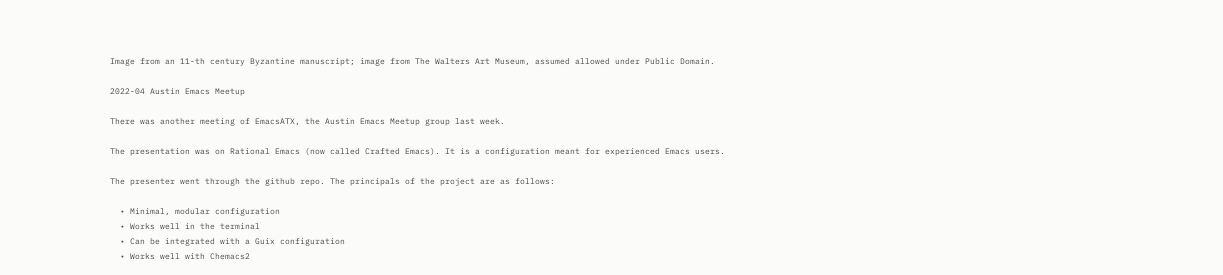Image from an 11-th century Byzantine manuscript; image from The Walters Art Museum, assumed allowed under Public Domain.

2022-04 Austin Emacs Meetup

There was another meeting of EmacsATX, the Austin Emacs Meetup group last week.

The presentation was on Rational Emacs (now called Crafted Emacs). It is a configuration meant for experienced Emacs users.

The presenter went through the github repo. The principals of the project are as follows:

  • Minimal, modular configuration
  • Works well in the terminal
  • Can be integrated with a Guix configuration
  • Works well with Chemacs2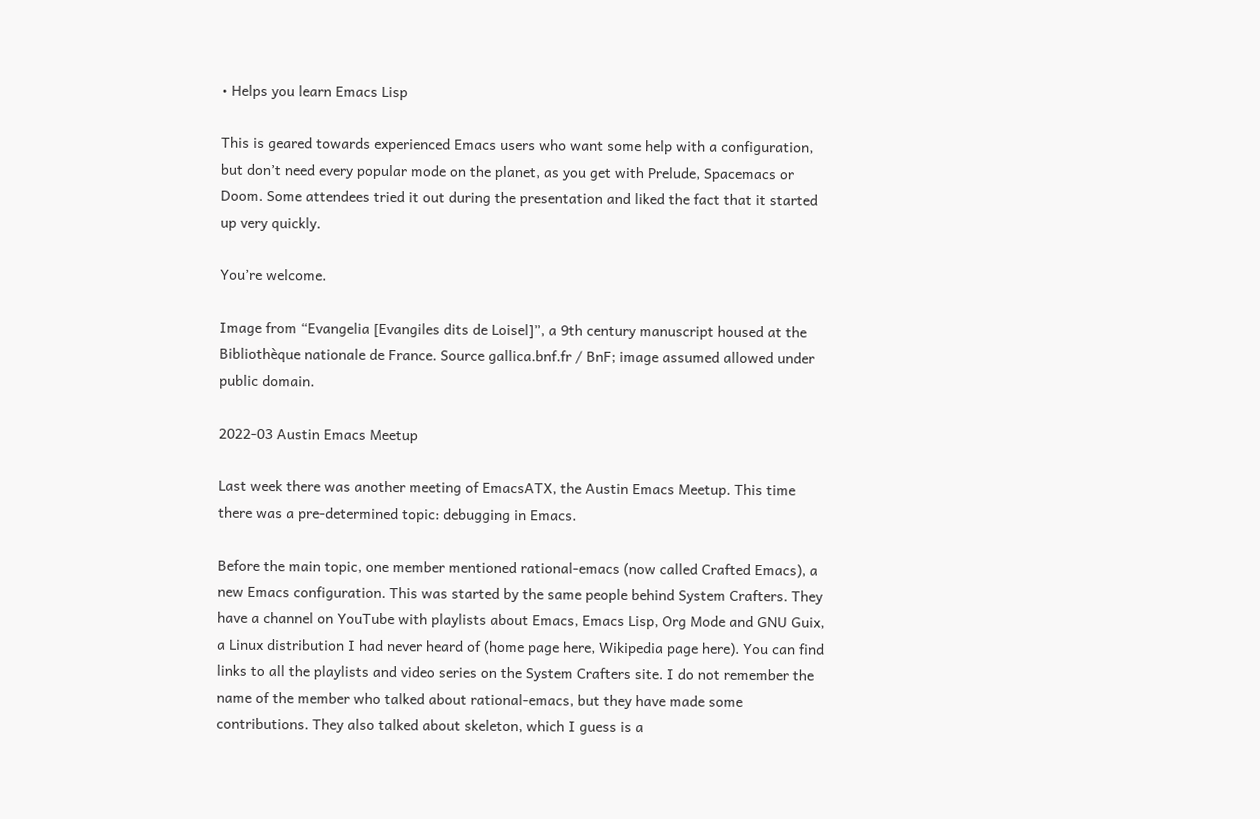• Helps you learn Emacs Lisp

This is geared towards experienced Emacs users who want some help with a configuration, but don’t need every popular mode on the planet, as you get with Prelude, Spacemacs or Doom. Some attendees tried it out during the presentation and liked the fact that it started up very quickly.

You’re welcome.

Image from “Evangelia [Evangiles dits de Loisel]”, a 9th century manuscript housed at the Bibliothèque nationale de France. Source gallica.bnf.fr / BnF; image assumed allowed under public domain.

2022-03 Austin Emacs Meetup

Last week there was another meeting of EmacsATX, the Austin Emacs Meetup. This time there was a pre-determined topic: debugging in Emacs.

Before the main topic, one member mentioned rational-emacs (now called Crafted Emacs), a new Emacs configuration. This was started by the same people behind System Crafters. They have a channel on YouTube with playlists about Emacs, Emacs Lisp, Org Mode and GNU Guix, a Linux distribution I had never heard of (home page here, Wikipedia page here). You can find links to all the playlists and video series on the System Crafters site. I do not remember the name of the member who talked about rational-emacs, but they have made some contributions. They also talked about skeleton, which I guess is a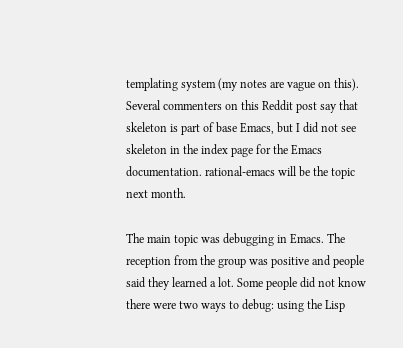templating system (my notes are vague on this). Several commenters on this Reddit post say that skeleton is part of base Emacs, but I did not see skeleton in the index page for the Emacs documentation. rational-emacs will be the topic next month.

The main topic was debugging in Emacs. The reception from the group was positive and people said they learned a lot. Some people did not know there were two ways to debug: using the Lisp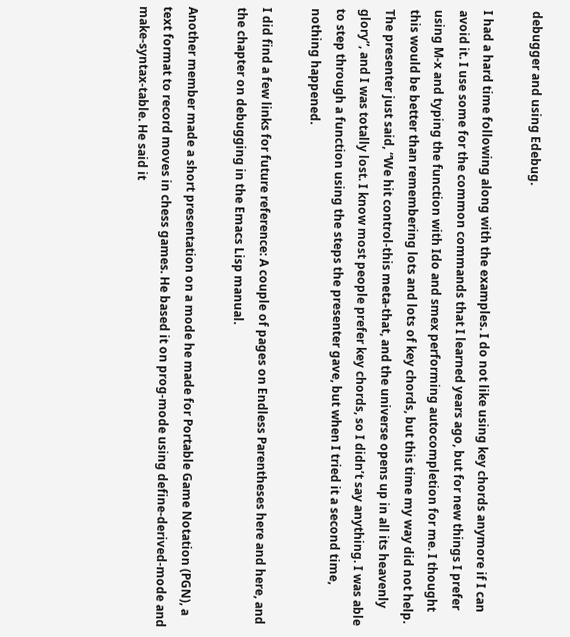debugger and using Edebug.

I had a hard time following along with the examples. I do not like using key chords anymore if I can avoid it. I use some for the common commands that I learned years ago, but for new things I prefer using M-x and typing the function with Ido and smex performing autocompletion for me. I thought this would be better than remembering lots and lots of key chords, but this time my way did not help. The presenter just said, “We hit control-this meta-that, and the universe opens up in all its heavenly glory”, and I was totally lost. I know most people prefer key chords, so I didn’t say anything. I was able to step through a function using the steps the presenter gave, but when I tried it a second time, nothing happened.

I did find a few links for future reference: A couple of pages on Endless Parentheses here and here, and the chapter on debugging in the Emacs Lisp manual.

Another member made a short presentation on a mode he made for Portable Game Notation (PGN), a text format to record moves in chess games. He based it on prog-mode using define-derived-mode and make-syntax-table. He said it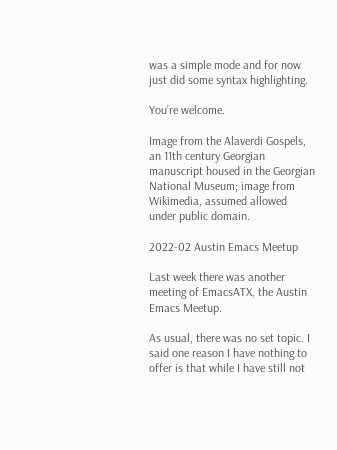was a simple mode and for now just did some syntax highlighting.

You’re welcome.

Image from the Alaverdi Gospels, an 11th century Georgian manuscript housed in the Georgian National Museum; image from Wikimedia, assumed allowed under public domain.

2022-02 Austin Emacs Meetup

Last week there was another meeting of EmacsATX, the Austin Emacs Meetup.

As usual, there was no set topic. I said one reason I have nothing to offer is that while I have still not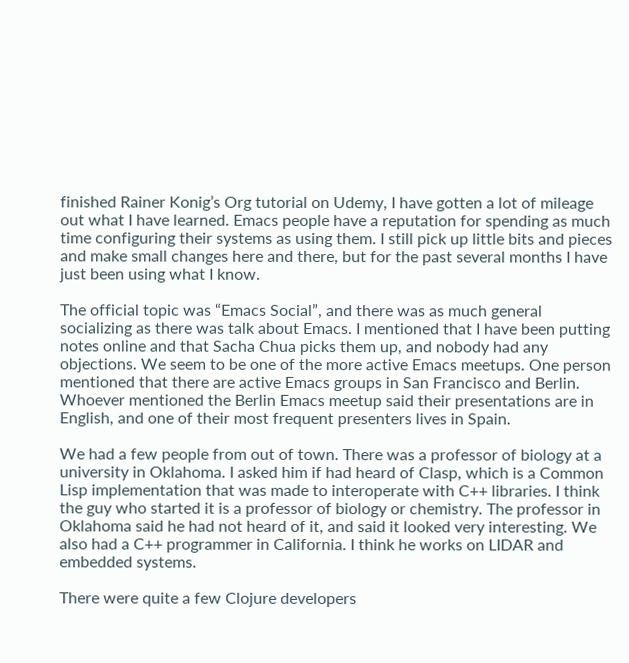finished Rainer Konig’s Org tutorial on Udemy, I have gotten a lot of mileage out what I have learned. Emacs people have a reputation for spending as much time configuring their systems as using them. I still pick up little bits and pieces and make small changes here and there, but for the past several months I have just been using what I know.

The official topic was “Emacs Social”, and there was as much general socializing as there was talk about Emacs. I mentioned that I have been putting notes online and that Sacha Chua picks them up, and nobody had any objections. We seem to be one of the more active Emacs meetups. One person mentioned that there are active Emacs groups in San Francisco and Berlin. Whoever mentioned the Berlin Emacs meetup said their presentations are in English, and one of their most frequent presenters lives in Spain.

We had a few people from out of town. There was a professor of biology at a university in Oklahoma. I asked him if had heard of Clasp, which is a Common Lisp implementation that was made to interoperate with C++ libraries. I think the guy who started it is a professor of biology or chemistry. The professor in Oklahoma said he had not heard of it, and said it looked very interesting. We also had a C++ programmer in California. I think he works on LIDAR and embedded systems.

There were quite a few Clojure developers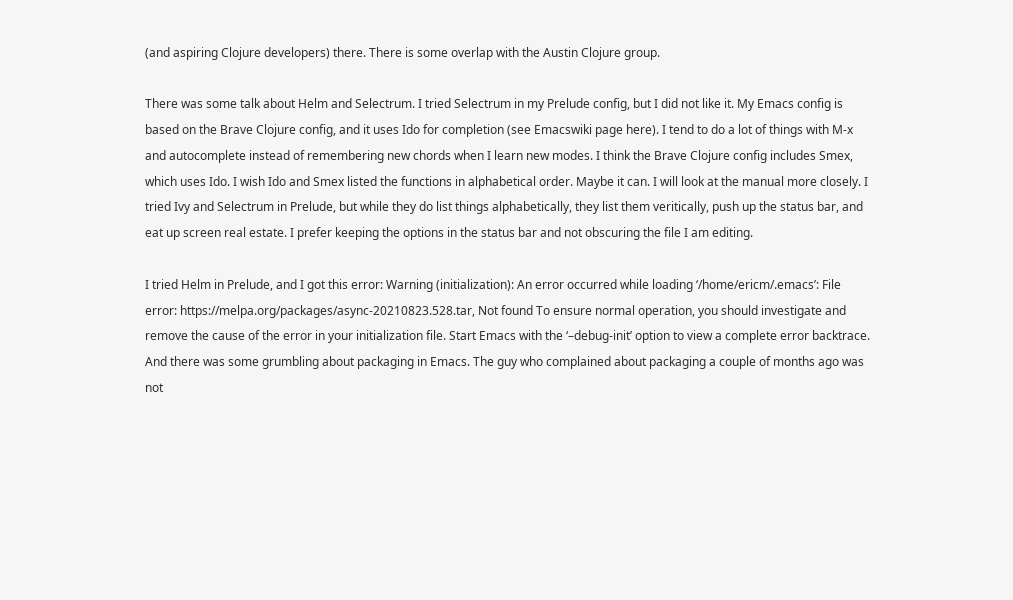(and aspiring Clojure developers) there. There is some overlap with the Austin Clojure group.

There was some talk about Helm and Selectrum. I tried Selectrum in my Prelude config, but I did not like it. My Emacs config is based on the Brave Clojure config, and it uses Ido for completion (see Emacswiki page here). I tend to do a lot of things with M-x and autocomplete instead of remembering new chords when I learn new modes. I think the Brave Clojure config includes Smex, which uses Ido. I wish Ido and Smex listed the functions in alphabetical order. Maybe it can. I will look at the manual more closely. I tried Ivy and Selectrum in Prelude, but while they do list things alphabetically, they list them veritically, push up the status bar, and eat up screen real estate. I prefer keeping the options in the status bar and not obscuring the file I am editing.

I tried Helm in Prelude, and I got this error: Warning (initialization): An error occurred while loading ‘/home/ericm/.emacs’: File error: https://melpa.org/packages/async-20210823.528.tar, Not found To ensure normal operation, you should investigate and remove the cause of the error in your initialization file. Start Emacs with the ‘–debug-init’ option to view a complete error backtrace. And there was some grumbling about packaging in Emacs. The guy who complained about packaging a couple of months ago was not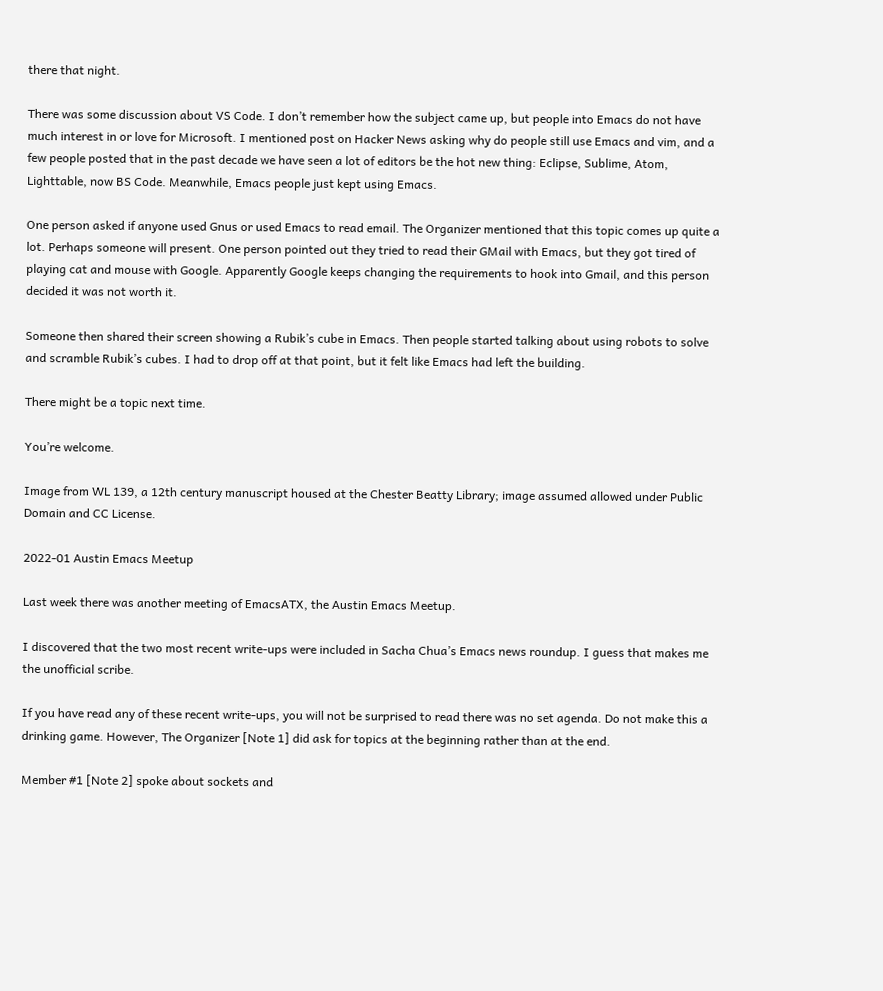there that night.

There was some discussion about VS Code. I don’t remember how the subject came up, but people into Emacs do not have much interest in or love for Microsoft. I mentioned post on Hacker News asking why do people still use Emacs and vim, and a few people posted that in the past decade we have seen a lot of editors be the hot new thing: Eclipse, Sublime, Atom, Lighttable, now BS Code. Meanwhile, Emacs people just kept using Emacs.

One person asked if anyone used Gnus or used Emacs to read email. The Organizer mentioned that this topic comes up quite a lot. Perhaps someone will present. One person pointed out they tried to read their GMail with Emacs, but they got tired of playing cat and mouse with Google. Apparently Google keeps changing the requirements to hook into Gmail, and this person decided it was not worth it.

Someone then shared their screen showing a Rubik’s cube in Emacs. Then people started talking about using robots to solve and scramble Rubik’s cubes. I had to drop off at that point, but it felt like Emacs had left the building.

There might be a topic next time.

You’re welcome.

Image from WL 139, a 12th century manuscript housed at the Chester Beatty Library; image assumed allowed under Public Domain and CC License.

2022-01 Austin Emacs Meetup

Last week there was another meeting of EmacsATX, the Austin Emacs Meetup.

I discovered that the two most recent write-ups were included in Sacha Chua’s Emacs news roundup. I guess that makes me the unofficial scribe.

If you have read any of these recent write-ups, you will not be surprised to read there was no set agenda. Do not make this a drinking game. However, The Organizer [Note 1] did ask for topics at the beginning rather than at the end.

Member #1 [Note 2] spoke about sockets and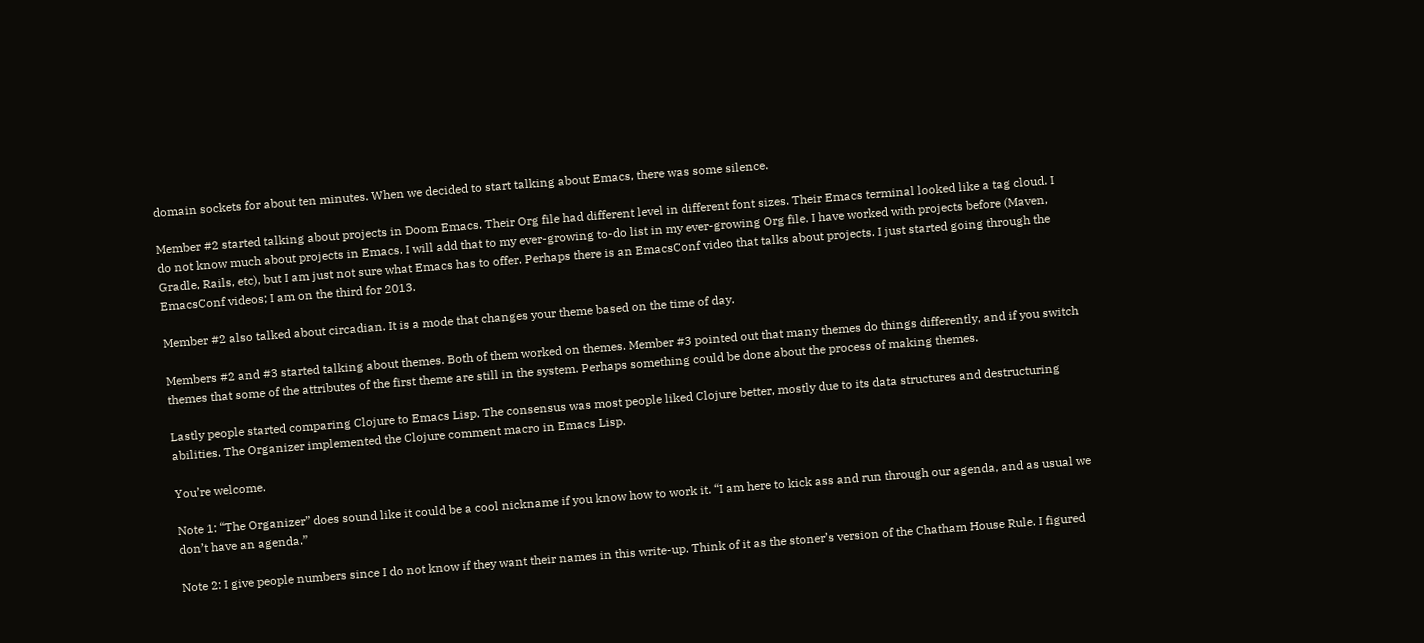domain sockets for about ten minutes. When we decided to start talking about Emacs, there was some silence.

Member #2 started talking about projects in Doom Emacs. Their Org file had different level in different font sizes. Their Emacs terminal looked like a tag cloud. I do not know much about projects in Emacs. I will add that to my ever-growing to-do list in my ever-growing Org file. I have worked with projects before (Maven, Gradle, Rails, etc), but I am just not sure what Emacs has to offer. Perhaps there is an EmacsConf video that talks about projects. I just started going through the EmacsConf videos; I am on the third for 2013.

Member #2 also talked about circadian. It is a mode that changes your theme based on the time of day.

Members #2 and #3 started talking about themes. Both of them worked on themes. Member #3 pointed out that many themes do things differently, and if you switch themes that some of the attributes of the first theme are still in the system. Perhaps something could be done about the process of making themes.

Lastly people started comparing Clojure to Emacs Lisp. The consensus was most people liked Clojure better, mostly due to its data structures and destructuring abilities. The Organizer implemented the Clojure comment macro in Emacs Lisp.

You’re welcome.

Note 1: “The Organizer” does sound like it could be a cool nickname if you know how to work it. “I am here to kick ass and run through our agenda, and as usual we don’t have an agenda.”

Note 2: I give people numbers since I do not know if they want their names in this write-up. Think of it as the stoner’s version of the Chatham House Rule. I figured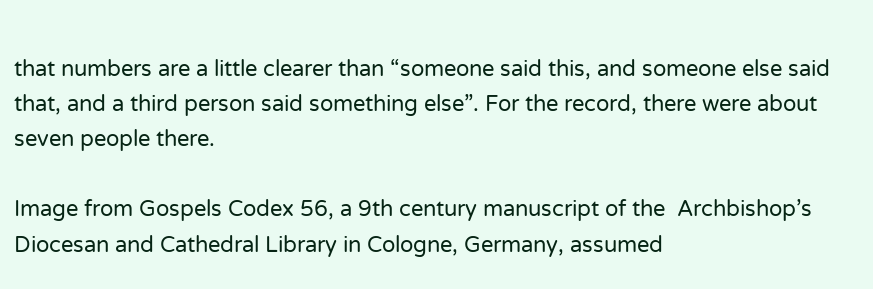that numbers are a little clearer than “someone said this, and someone else said that, and a third person said something else”. For the record, there were about seven people there.

Image from Gospels Codex 56, a 9th century manuscript of the  Archbishop’s Diocesan and Cathedral Library in Cologne, Germany, assumed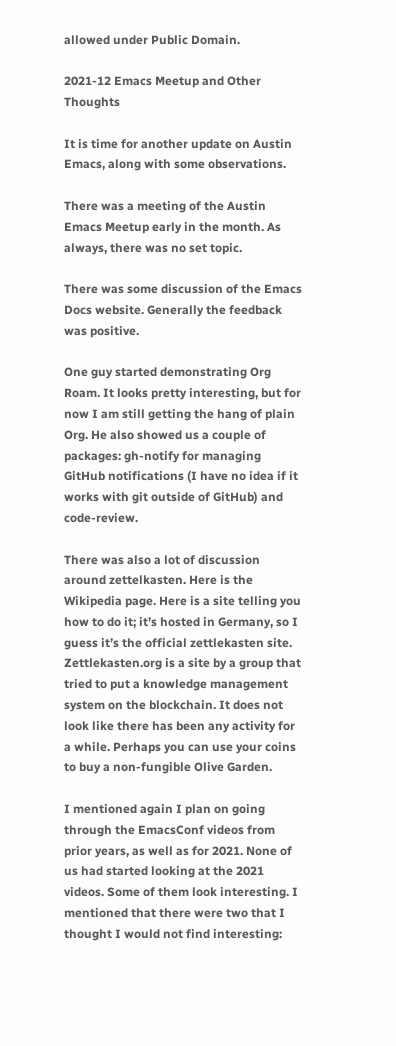allowed under Public Domain.

2021-12 Emacs Meetup and Other Thoughts

It is time for another update on Austin Emacs, along with some observations.

There was a meeting of the Austin Emacs Meetup early in the month. As always, there was no set topic.

There was some discussion of the Emacs Docs website. Generally the feedback was positive.

One guy started demonstrating Org Roam. It looks pretty interesting, but for now I am still getting the hang of plain Org. He also showed us a couple of packages: gh-notify for managing GitHub notifications (I have no idea if it works with git outside of GitHub) and code-review.

There was also a lot of discussion around zettelkasten. Here is the Wikipedia page. Here is a site telling you how to do it; it’s hosted in Germany, so I guess it’s the official zettlekasten site. Zettlekasten.org is a site by a group that tried to put a knowledge management system on the blockchain. It does not look like there has been any activity for a while. Perhaps you can use your coins to buy a non-fungible Olive Garden.

I mentioned again I plan on going through the EmacsConf videos from prior years, as well as for 2021. None of us had started looking at the 2021 videos. Some of them look interesting. I mentioned that there were two that I thought I would not find interesting: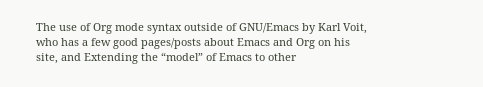The use of Org mode syntax outside of GNU/Emacs by Karl Voit, who has a few good pages/posts about Emacs and Org on his site, and Extending the “model” of Emacs to other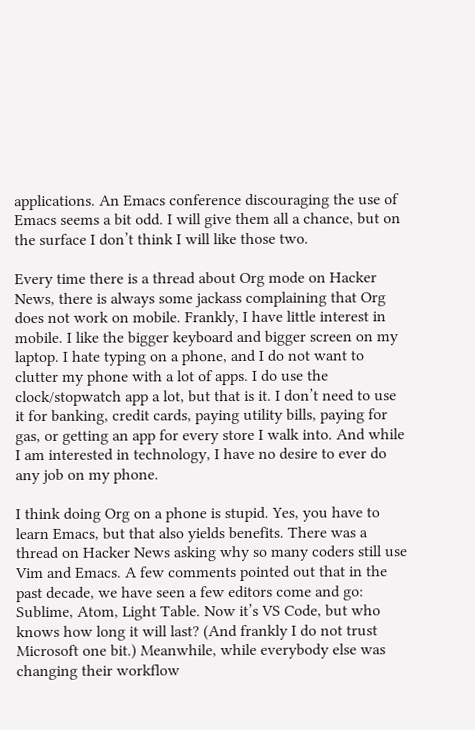applications. An Emacs conference discouraging the use of Emacs seems a bit odd. I will give them all a chance, but on the surface I don’t think I will like those two.

Every time there is a thread about Org mode on Hacker News, there is always some jackass complaining that Org does not work on mobile. Frankly, I have little interest in mobile. I like the bigger keyboard and bigger screen on my laptop. I hate typing on a phone, and I do not want to clutter my phone with a lot of apps. I do use the clock/stopwatch app a lot, but that is it. I don’t need to use it for banking, credit cards, paying utility bills, paying for gas, or getting an app for every store I walk into. And while I am interested in technology, I have no desire to ever do any job on my phone.

I think doing Org on a phone is stupid. Yes, you have to learn Emacs, but that also yields benefits. There was a thread on Hacker News asking why so many coders still use Vim and Emacs. A few comments pointed out that in the past decade, we have seen a few editors come and go: Sublime, Atom, Light Table. Now it’s VS Code, but who knows how long it will last? (And frankly I do not trust Microsoft one bit.) Meanwhile, while everybody else was changing their workflow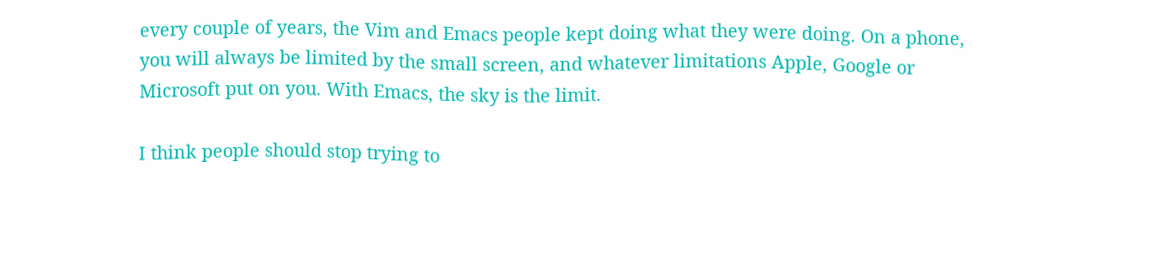every couple of years, the Vim and Emacs people kept doing what they were doing. On a phone, you will always be limited by the small screen, and whatever limitations Apple, Google or Microsoft put on you. With Emacs, the sky is the limit.

I think people should stop trying to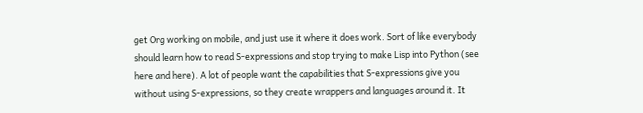get Org working on mobile, and just use it where it does work. Sort of like everybody should learn how to read S-expressions and stop trying to make Lisp into Python (see here and here). A lot of people want the capabilities that S-expressions give you without using S-expressions, so they create wrappers and languages around it. It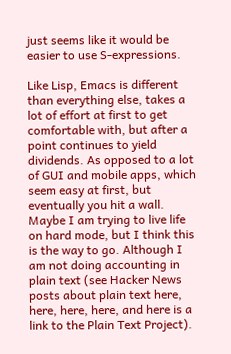just seems like it would be easier to use S-expressions.

Like Lisp, Emacs is different than everything else, takes a lot of effort at first to get comfortable with, but after a point continues to yield dividends. As opposed to a lot of GUI and mobile apps, which seem easy at first, but eventually you hit a wall. Maybe I am trying to live life on hard mode, but I think this is the way to go. Although I am not doing accounting in plain text (see Hacker News posts about plain text here, here, here, here, and here is a link to the Plain Text Project).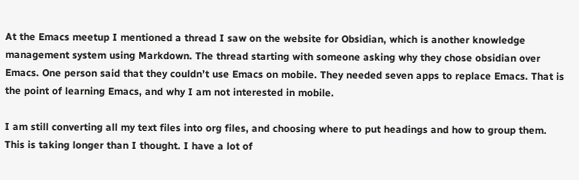At the Emacs meetup I mentioned a thread I saw on the website for Obsidian, which is another knowledge management system using Markdown. The thread starting with someone asking why they chose obsidian over Emacs. One person said that they couldn’t use Emacs on mobile. They needed seven apps to replace Emacs. That is the point of learning Emacs, and why I am not interested in mobile.

I am still converting all my text files into org files, and choosing where to put headings and how to group them. This is taking longer than I thought. I have a lot of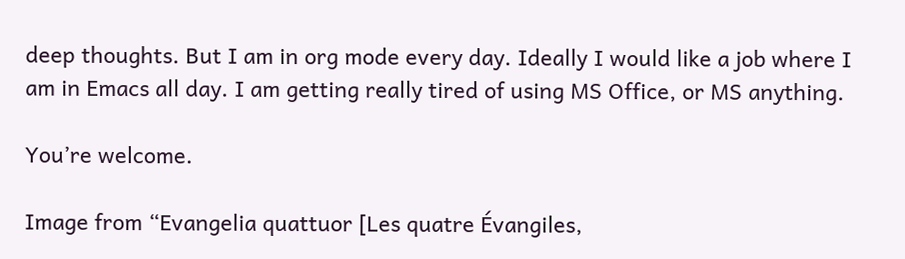deep thoughts. But I am in org mode every day. Ideally I would like a job where I am in Emacs all day. I am getting really tired of using MS Office, or MS anything.

You’re welcome.

Image from “Evangelia quattuor [Les quatre Évangiles,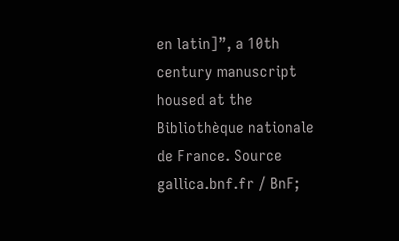en latin]”, a 10th century manuscript housed at the Bibliothèque nationale de France. Source gallica.bnf.fr / BnF;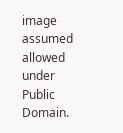image assumed allowed under Public Domain.